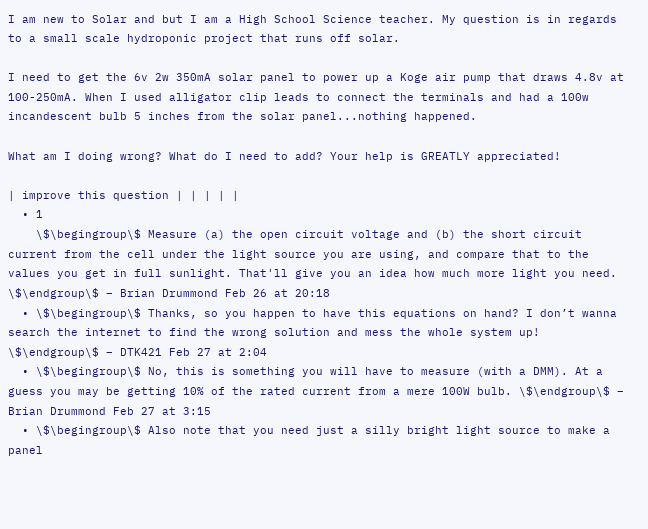I am new to Solar and but I am a High School Science teacher. My question is in regards to a small scale hydroponic project that runs off solar.

I need to get the 6v 2w 350mA solar panel to power up a Koge air pump that draws 4.8v at 100-250mA. When I used alligator clip leads to connect the terminals and had a 100w incandescent bulb 5 inches from the solar panel...nothing happened.

What am I doing wrong? What do I need to add? Your help is GREATLY appreciated!

| improve this question | | | | |
  • 1
    \$\begingroup\$ Measure (a) the open circuit voltage and (b) the short circuit current from the cell under the light source you are using, and compare that to the values you get in full sunlight. That'll give you an idea how much more light you need. \$\endgroup\$ – Brian Drummond Feb 26 at 20:18
  • \$\begingroup\$ Thanks, so you happen to have this equations on hand? I don’t wanna search the internet to find the wrong solution and mess the whole system up! \$\endgroup\$ – DTK421 Feb 27 at 2:04
  • \$\begingroup\$ No, this is something you will have to measure (with a DMM). At a guess you may be getting 10% of the rated current from a mere 100W bulb. \$\endgroup\$ – Brian Drummond Feb 27 at 3:15
  • \$\begingroup\$ Also note that you need just a silly bright light source to make a panel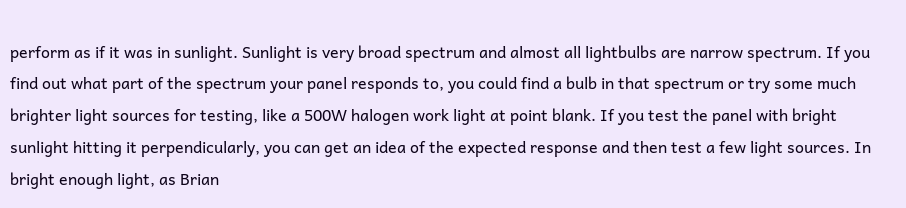perform as if it was in sunlight. Sunlight is very broad spectrum and almost all lightbulbs are narrow spectrum. If you find out what part of the spectrum your panel responds to, you could find a bulb in that spectrum or try some much brighter light sources for testing, like a 500W halogen work light at point blank. If you test the panel with bright sunlight hitting it perpendicularly, you can get an idea of the expected response and then test a few light sources. In bright enough light, as Brian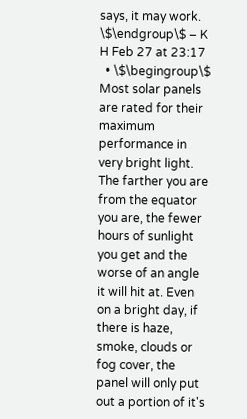says, it may work. \$\endgroup\$ – K H Feb 27 at 23:17
  • \$\begingroup\$ Most solar panels are rated for their maximum performance in very bright light. The farther you are from the equator you are, the fewer hours of sunlight you get and the worse of an angle it will hit at. Even on a bright day, if there is haze, smoke, clouds or fog cover, the panel will only put out a portion of it's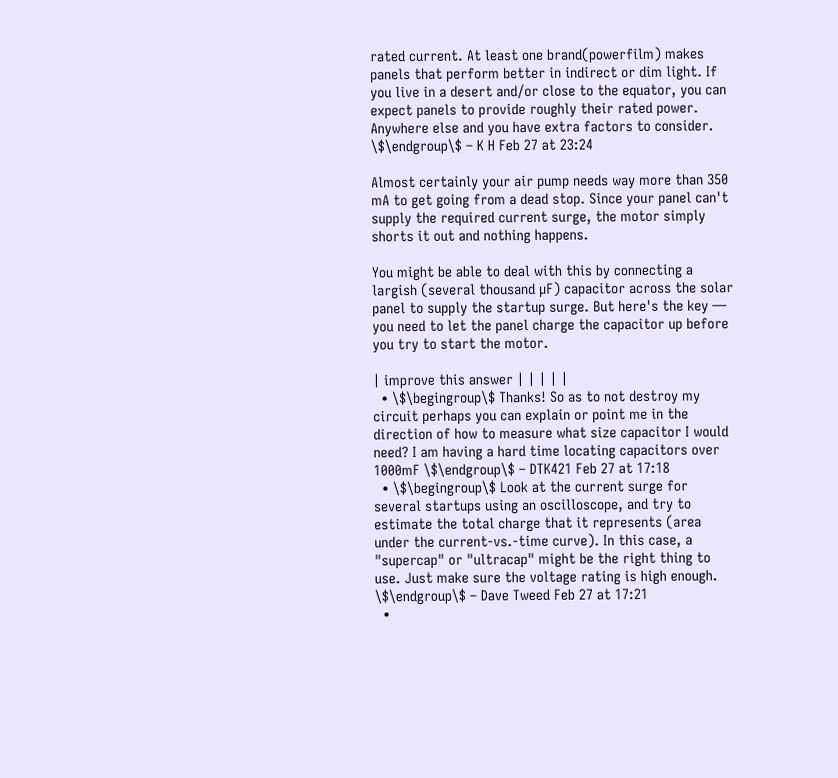rated current. At least one brand(powerfilm) makes panels that perform better in indirect or dim light. If you live in a desert and/or close to the equator, you can expect panels to provide roughly their rated power. Anywhere else and you have extra factors to consider. \$\endgroup\$ – K H Feb 27 at 23:24

Almost certainly your air pump needs way more than 350 mA to get going from a dead stop. Since your panel can't supply the required current surge, the motor simply shorts it out and nothing happens.

You might be able to deal with this by connecting a largish (several thousand µF) capacitor across the solar panel to supply the startup surge. But here's the key — you need to let the panel charge the capacitor up before you try to start the motor.

| improve this answer | | | | |
  • \$\begingroup\$ Thanks! So as to not destroy my circuit perhaps you can explain or point me in the direction of how to measure what size capacitor I would need? I am having a hard time locating capacitors over 1000mF \$\endgroup\$ – DTK421 Feb 27 at 17:18
  • \$\begingroup\$ Look at the current surge for several startups using an oscilloscope, and try to estimate the total charge that it represents (area under the current-vs.-time curve). In this case, a "supercap" or "ultracap" might be the right thing to use. Just make sure the voltage rating is high enough. \$\endgroup\$ – Dave Tweed Feb 27 at 17:21
  •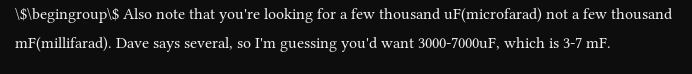\$\begingroup\$ Also note that you're looking for a few thousand uF(microfarad) not a few thousand mF(millifarad). Dave says several, so I'm guessing you'd want 3000-7000uF, which is 3-7 mF.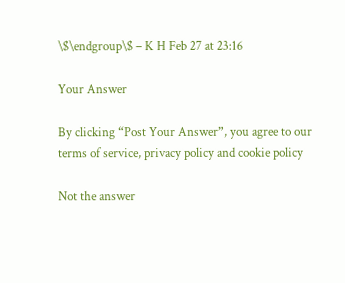\$\endgroup\$ – K H Feb 27 at 23:16

Your Answer

By clicking “Post Your Answer”, you agree to our terms of service, privacy policy and cookie policy

Not the answer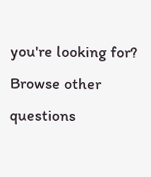you're looking for? Browse other questions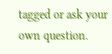tagged or ask your own question.